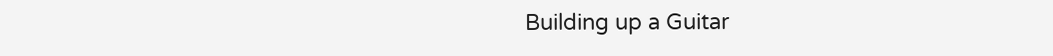Building up a Guitar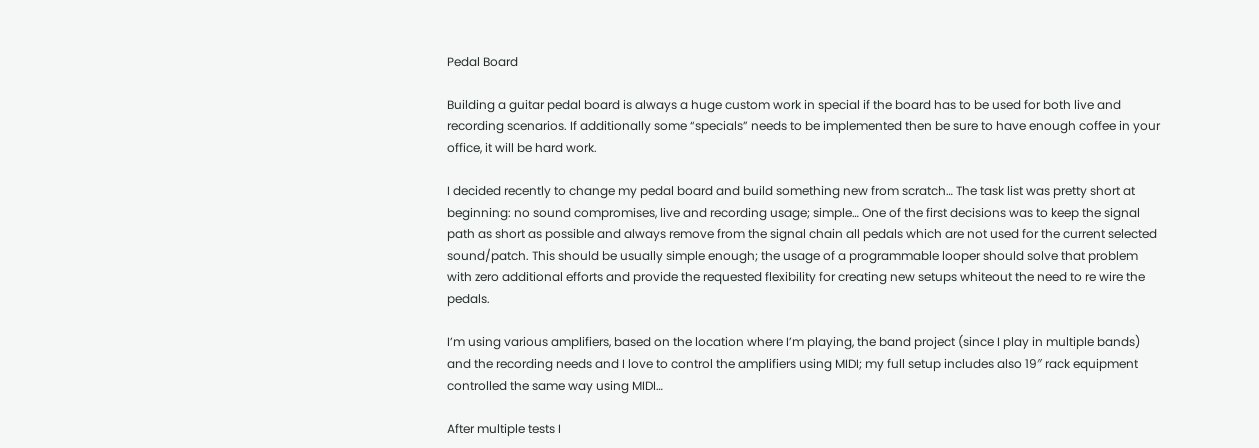Pedal Board

Building a guitar pedal board is always a huge custom work in special if the board has to be used for both live and recording scenarios. If additionally some “specials” needs to be implemented then be sure to have enough coffee in your office, it will be hard work.

I decided recently to change my pedal board and build something new from scratch… The task list was pretty short at beginning: no sound compromises, live and recording usage; simple… One of the first decisions was to keep the signal path as short as possible and always remove from the signal chain all pedals which are not used for the current selected sound/patch. This should be usually simple enough; the usage of a programmable looper should solve that problem with zero additional efforts and provide the requested flexibility for creating new setups whiteout the need to re wire the pedals.

I’m using various amplifiers, based on the location where I’m playing, the band project (since I play in multiple bands) and the recording needs and I love to control the amplifiers using MIDI; my full setup includes also 19″ rack equipment controlled the same way using MIDI…

After multiple tests I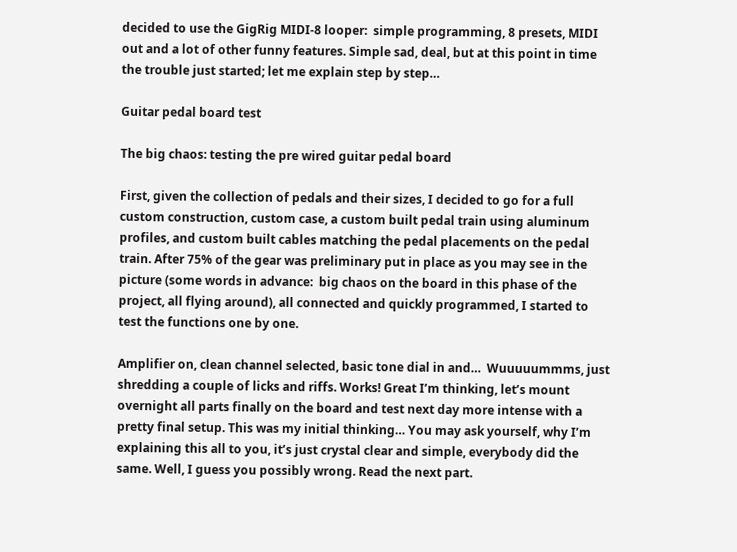decided to use the GigRig MIDI-8 looper:  simple programming, 8 presets, MIDI out and a lot of other funny features. Simple sad, deal, but at this point in time the trouble just started; let me explain step by step…

Guitar pedal board test

The big chaos: testing the pre wired guitar pedal board

First, given the collection of pedals and their sizes, I decided to go for a full custom construction, custom case, a custom built pedal train using aluminum profiles, and custom built cables matching the pedal placements on the pedal train. After 75% of the gear was preliminary put in place as you may see in the picture (some words in advance:  big chaos on the board in this phase of the project, all flying around), all connected and quickly programmed, I started to test the functions one by one.

Amplifier on, clean channel selected, basic tone dial in and…  Wuuuuummms, just shredding a couple of licks and riffs. Works! Great I’m thinking, let’s mount overnight all parts finally on the board and test next day more intense with a pretty final setup. This was my initial thinking… You may ask yourself, why I’m explaining this all to you, it’s just crystal clear and simple, everybody did the same. Well, I guess you possibly wrong. Read the next part.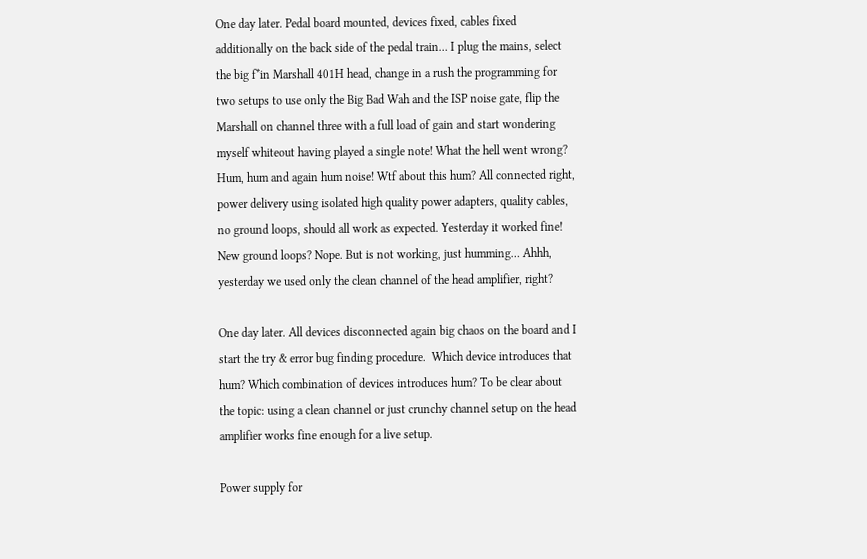One day later. Pedal board mounted, devices fixed, cables fixed additionally on the back side of the pedal train… I plug the mains, select the big f*in Marshall 401H head, change in a rush the programming for two setups to use only the Big Bad Wah and the ISP noise gate, flip the Marshall on channel three with a full load of gain and start wondering myself whiteout having played a single note! What the hell went wrong? Hum, hum and again hum noise! Wtf about this hum? All connected right, power delivery using isolated high quality power adapters, quality cables, no ground loops, should all work as expected. Yesterday it worked fine! New ground loops? Nope. But is not working, just humming… Ahhh, yesterday we used only the clean channel of the head amplifier, right?

One day later. All devices disconnected again big chaos on the board and I start the try & error bug finding procedure.  Which device introduces that hum? Which combination of devices introduces hum? To be clear about the topic: using a clean channel or just crunchy channel setup on the head amplifier works fine enough for a live setup.

Power supply for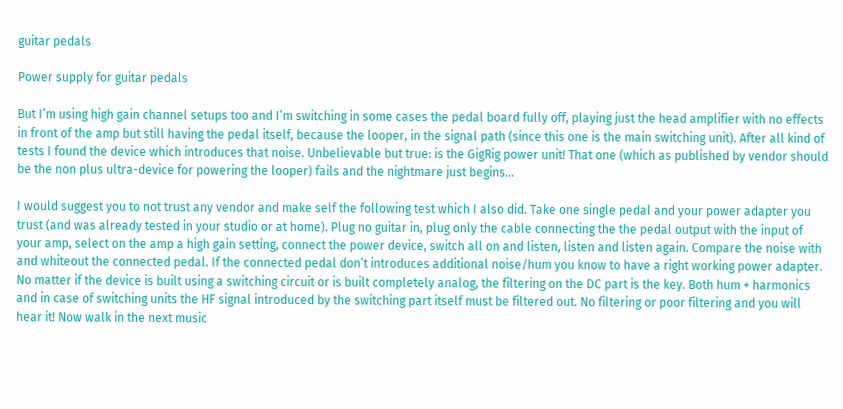guitar pedals

Power supply for guitar pedals

But I’m using high gain channel setups too and I’m switching in some cases the pedal board fully off, playing just the head amplifier with no effects in front of the amp but still having the pedal itself, because the looper, in the signal path (since this one is the main switching unit). After all kind of tests I found the device which introduces that noise. Unbelievable but true: is the GigRig power unit! That one (which as published by vendor should be the non plus ultra-device for powering the looper) fails and the nightmare just begins…

I would suggest you to not trust any vendor and make self the following test which I also did. Take one single pedal and your power adapter you trust (and was already tested in your studio or at home). Plug no guitar in, plug only the cable connecting the the pedal output with the input of your amp, select on the amp a high gain setting, connect the power device, switch all on and listen, listen and listen again. Compare the noise with and whiteout the connected pedal. If the connected pedal don’t introduces additional noise/hum you know to have a right working power adapter. No matter if the device is built using a switching circuit or is built completely analog, the filtering on the DC part is the key. Both hum + harmonics and in case of switching units the HF signal introduced by the switching part itself must be filtered out. No filtering or poor filtering and you will hear it! Now walk in the next music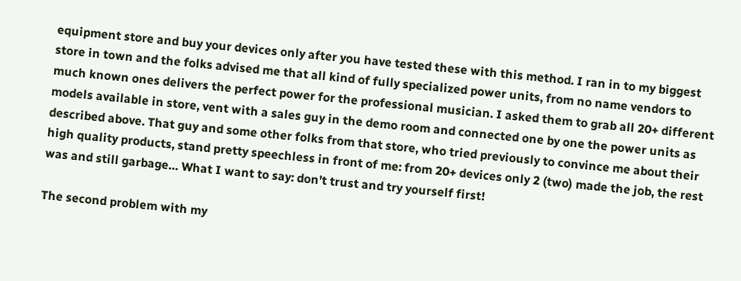equipment store and buy your devices only after you have tested these with this method. I ran in to my biggest store in town and the folks advised me that all kind of fully specialized power units, from no name vendors to much known ones delivers the perfect power for the professional musician. I asked them to grab all 20+ different models available in store, vent with a sales guy in the demo room and connected one by one the power units as described above. That guy and some other folks from that store, who tried previously to convince me about their high quality products, stand pretty speechless in front of me: from 20+ devices only 2 (two) made the job, the rest was and still garbage… What I want to say: don’t trust and try yourself first!

The second problem with my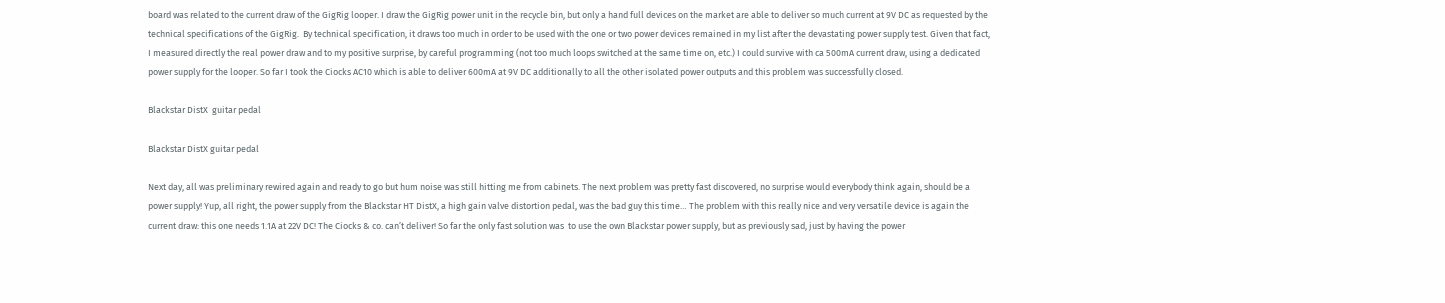board was related to the current draw of the GigRig looper. I draw the GigRig power unit in the recycle bin, but only a hand full devices on the market are able to deliver so much current at 9V DC as requested by the technical specifications of the GigRig.  By technical specification, it draws too much in order to be used with the one or two power devices remained in my list after the devastating power supply test. Given that fact, I measured directly the real power draw and to my positive surprise, by careful programming (not too much loops switched at the same time on, etc.) I could survive with ca 500mA current draw, using a dedicated power supply for the looper. So far I took the Ciocks AC10 which is able to deliver 600mA at 9V DC additionally to all the other isolated power outputs and this problem was successfully closed.

Blackstar DistX  guitar pedal

Blackstar DistX guitar pedal

Next day, all was preliminary rewired again and ready to go but hum noise was still hitting me from cabinets. The next problem was pretty fast discovered, no surprise would everybody think again, should be a power supply! Yup, all right, the power supply from the Blackstar HT DistX, a high gain valve distortion pedal, was the bad guy this time… The problem with this really nice and very versatile device is again the current draw: this one needs 1.1A at 22V DC! The Ciocks & co. can’t deliver! So far the only fast solution was  to use the own Blackstar power supply, but as previously sad, just by having the power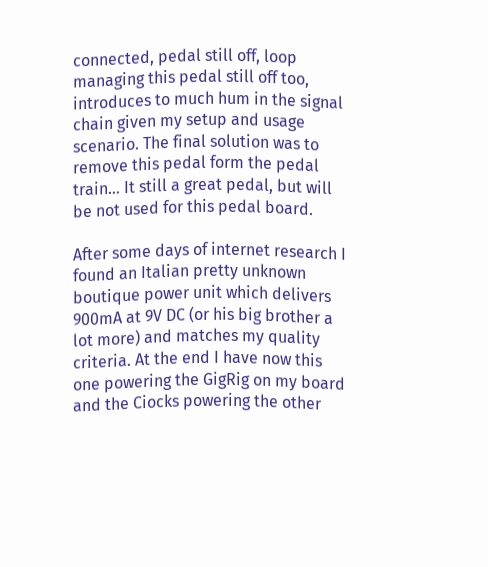connected, pedal still off, loop managing this pedal still off too, introduces to much hum in the signal chain given my setup and usage scenario. The final solution was to remove this pedal form the pedal train… It still a great pedal, but will be not used for this pedal board.

After some days of internet research I found an Italian pretty unknown boutique power unit which delivers 900mA at 9V DC (or his big brother a lot more) and matches my quality criteria. At the end I have now this one powering the GigRig on my board and the Ciocks powering the other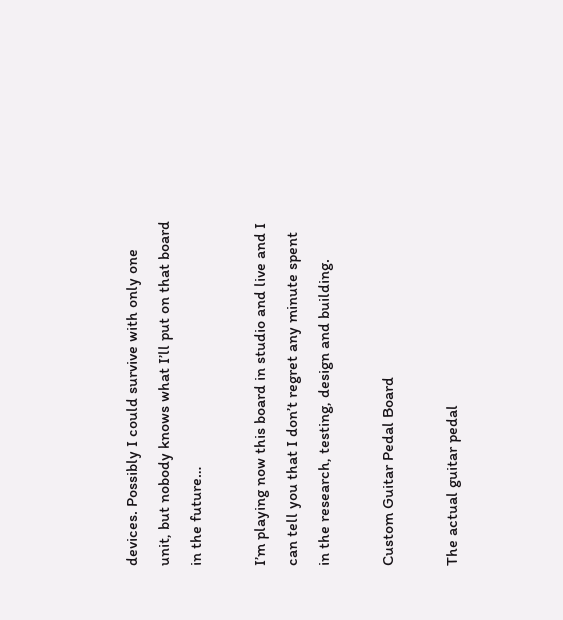devices. Possibly I could survive with only one unit, but nobody knows what I’ll put on that board in the future…

I’m playing now this board in studio and live and I can tell you that I don’t regret any minute spent in the research, testing, design and building.

Custom Guitar Pedal Board

The actual guitar pedal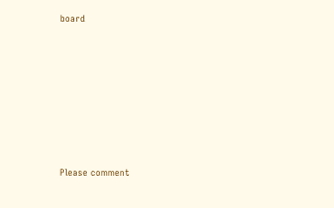board








Please comment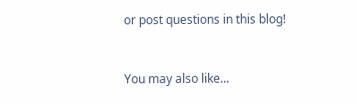or post questions in this blog!


You may also like...